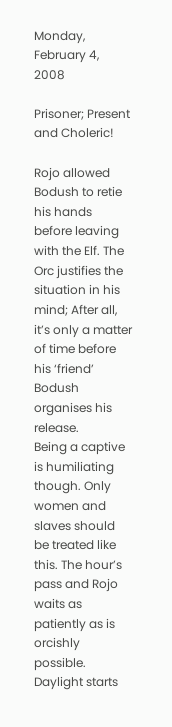Monday, February 4, 2008

Prisoner; Present and Choleric!

Rojo allowed Bodush to retie his hands before leaving with the Elf. The Orc justifies the situation in his mind; After all, it’s only a matter of time before his ‘friend’ Bodush organises his release.
Being a captive is humiliating though. Only women and slaves should be treated like this. The hour’s pass and Rojo waits as patiently as is orcishly possible. Daylight starts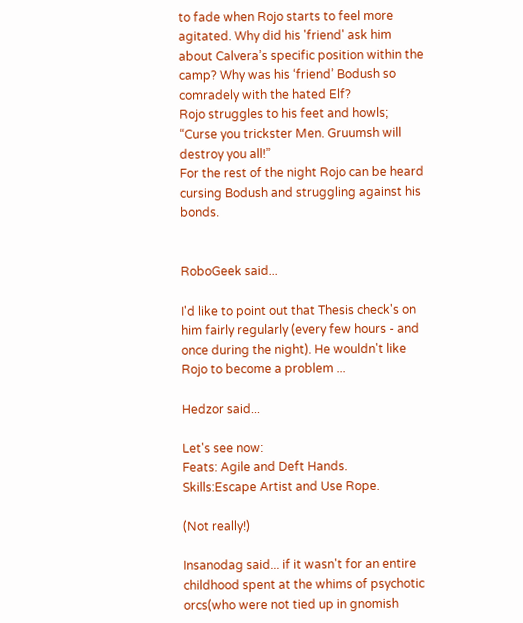to fade when Rojo starts to feel more agitated. Why did his 'friend' ask him about Calvera’s specific position within the camp? Why was his ‘friend’ Bodush so comradely with the hated Elf?
Rojo struggles to his feet and howls; “Curse you trickster Men. Gruumsh will destroy you all!”
For the rest of the night Rojo can be heard cursing Bodush and struggling against his bonds.


RoboGeek said...

I'd like to point out that Thesis check's on him fairly regularly (every few hours - and once during the night). He wouldn't like Rojo to become a problem ...

Hedzor said...

Let's see now:
Feats: Agile and Deft Hands.
Skills:Escape Artist and Use Rope.

(Not really!)

Insanodag said... if it wasn't for an entire childhood spent at the whims of psychotic orcs(who were not tied up in gnomish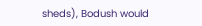sheds), Bodush would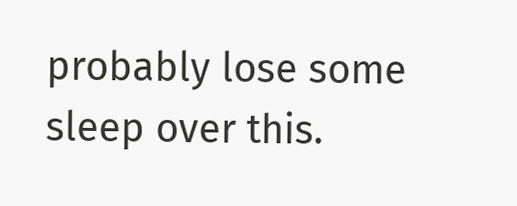probably lose some sleep over this.